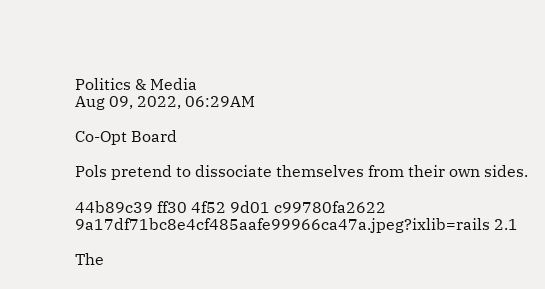Politics & Media
Aug 09, 2022, 06:29AM

Co-Opt Board

Pols pretend to dissociate themselves from their own sides.

44b89c39 ff30 4f52 9d01 c99780fa2622 9a17df71bc8e4cf485aafe99966ca47a.jpeg?ixlib=rails 2.1

The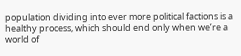population dividing into ever more political factions is a healthy process, which should end only when we’re a world of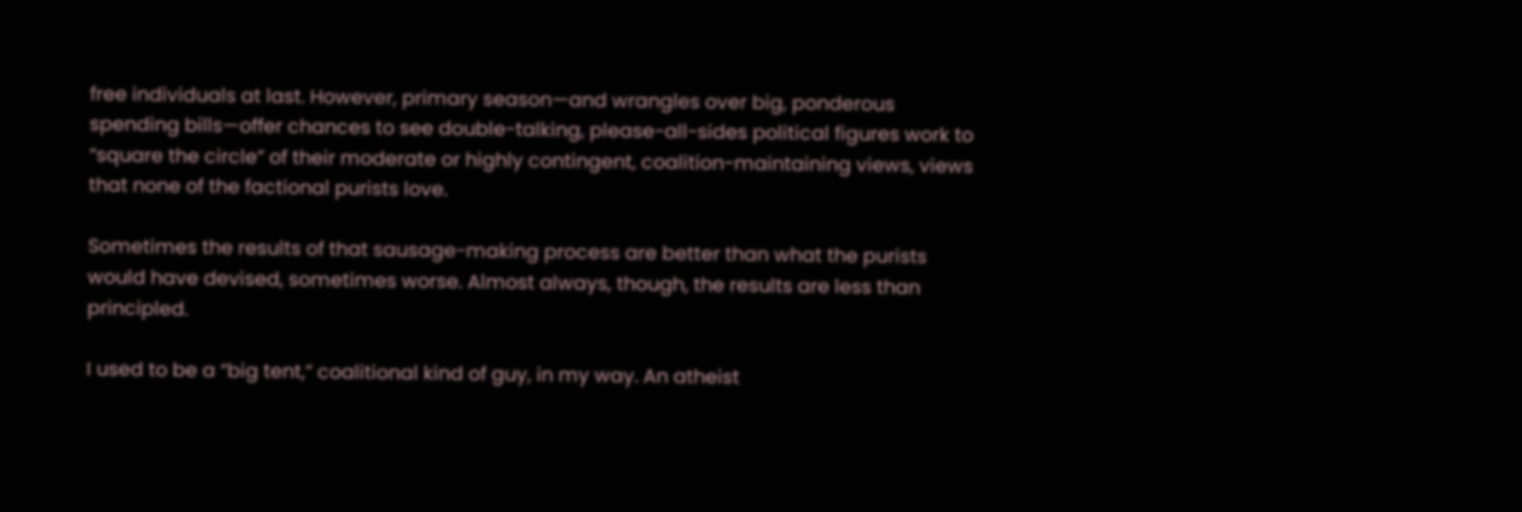free individuals at last. However, primary season—and wrangles over big, ponderous spending bills—offer chances to see double-talking, please-all-sides political figures work to “square the circle” of their moderate or highly contingent, coalition-maintaining views, views that none of the factional purists love.

Sometimes the results of that sausage-making process are better than what the purists would have devised, sometimes worse. Almost always, though, the results are less than principled.

I used to be a “big tent,” coalitional kind of guy, in my way. An atheist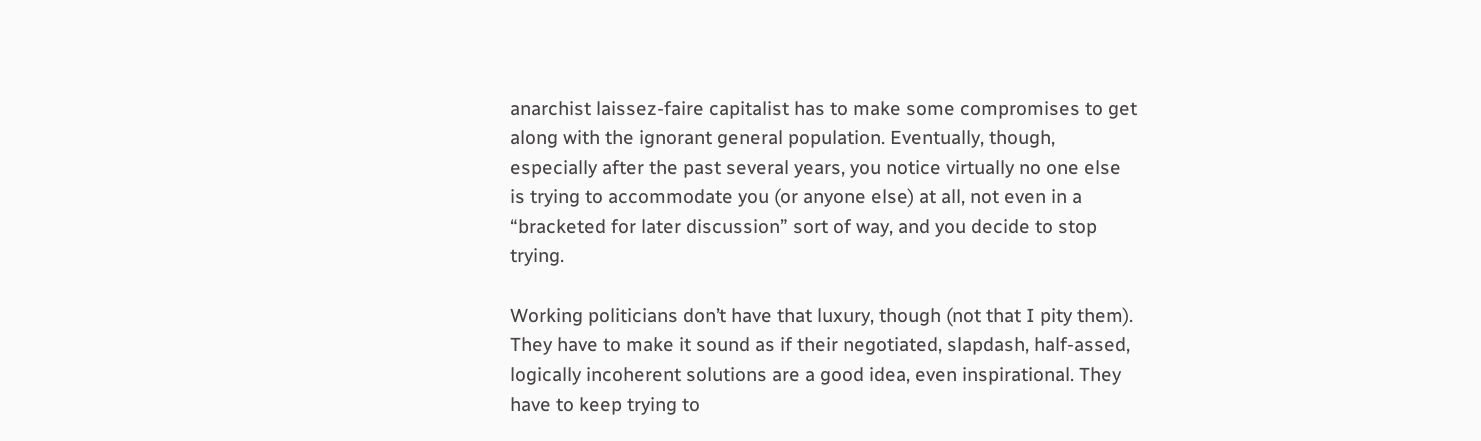anarchist laissez-faire capitalist has to make some compromises to get along with the ignorant general population. Eventually, though, especially after the past several years, you notice virtually no one else is trying to accommodate you (or anyone else) at all, not even in a “bracketed for later discussion” sort of way, and you decide to stop trying.

Working politicians don’t have that luxury, though (not that I pity them). They have to make it sound as if their negotiated, slapdash, half-assed, logically incoherent solutions are a good idea, even inspirational. They have to keep trying to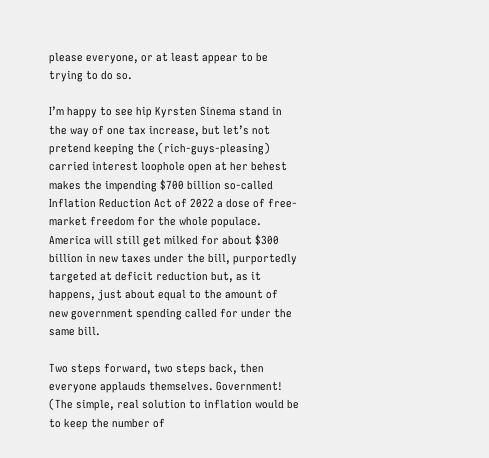please everyone, or at least appear to be trying to do so.

I’m happy to see hip Kyrsten Sinema stand in the way of one tax increase, but let’s not pretend keeping the (rich-guys-pleasing) carried interest loophole open at her behest makes the impending $700 billion so-called Inflation Reduction Act of 2022 a dose of free-market freedom for the whole populace. America will still get milked for about $300 billion in new taxes under the bill, purportedly targeted at deficit reduction but, as it happens, just about equal to the amount of new government spending called for under the same bill.

Two steps forward, two steps back, then everyone applauds themselves. Government! (The simple, real solution to inflation would be to keep the number of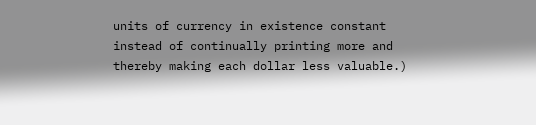units of currency in existence constant instead of continually printing more and thereby making each dollar less valuable.)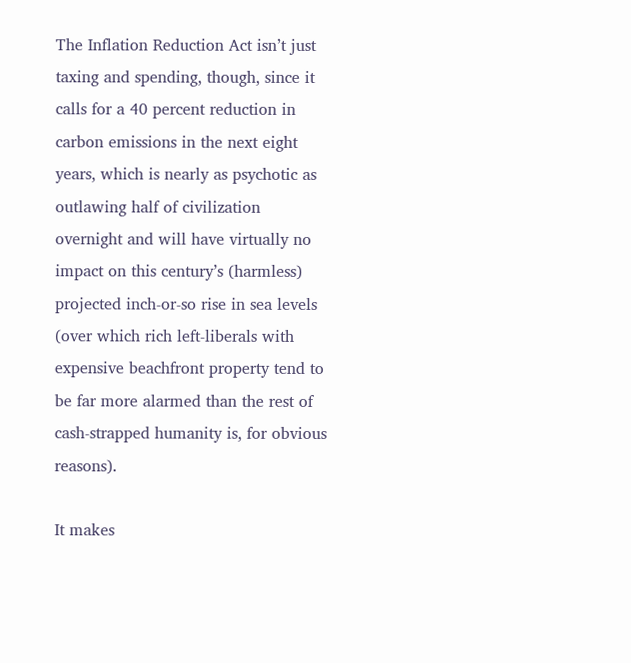The Inflation Reduction Act isn’t just taxing and spending, though, since it calls for a 40 percent reduction in carbon emissions in the next eight years, which is nearly as psychotic as outlawing half of civilization overnight and will have virtually no impact on this century’s (harmless) projected inch-or-so rise in sea levels (over which rich left-liberals with expensive beachfront property tend to be far more alarmed than the rest of cash-strapped humanity is, for obvious reasons).

It makes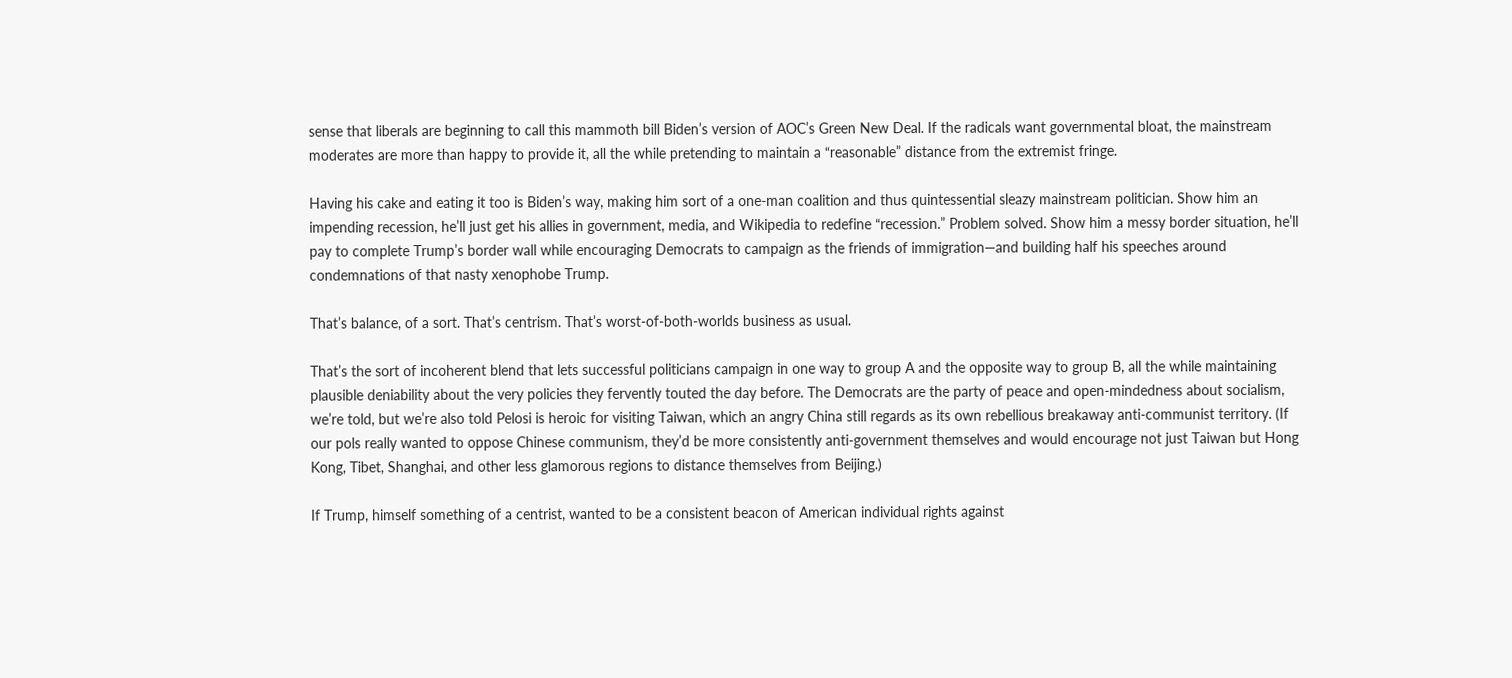sense that liberals are beginning to call this mammoth bill Biden’s version of AOC’s Green New Deal. If the radicals want governmental bloat, the mainstream moderates are more than happy to provide it, all the while pretending to maintain a “reasonable” distance from the extremist fringe.

Having his cake and eating it too is Biden’s way, making him sort of a one-man coalition and thus quintessential sleazy mainstream politician. Show him an impending recession, he’ll just get his allies in government, media, and Wikipedia to redefine “recession.” Problem solved. Show him a messy border situation, he’ll pay to complete Trump’s border wall while encouraging Democrats to campaign as the friends of immigration—and building half his speeches around condemnations of that nasty xenophobe Trump.

That’s balance, of a sort. That’s centrism. That’s worst-of-both-worlds business as usual.

That’s the sort of incoherent blend that lets successful politicians campaign in one way to group A and the opposite way to group B, all the while maintaining plausible deniability about the very policies they fervently touted the day before. The Democrats are the party of peace and open-mindedness about socialism, we’re told, but we’re also told Pelosi is heroic for visiting Taiwan, which an angry China still regards as its own rebellious breakaway anti-communist territory. (If our pols really wanted to oppose Chinese communism, they’d be more consistently anti-government themselves and would encourage not just Taiwan but Hong Kong, Tibet, Shanghai, and other less glamorous regions to distance themselves from Beijing.)

If Trump, himself something of a centrist, wanted to be a consistent beacon of American individual rights against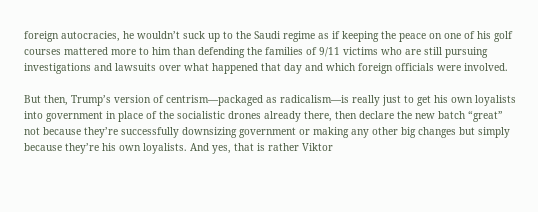foreign autocracies, he wouldn’t suck up to the Saudi regime as if keeping the peace on one of his golf courses mattered more to him than defending the families of 9/11 victims who are still pursuing investigations and lawsuits over what happened that day and which foreign officials were involved.

But then, Trump’s version of centrism—packaged as radicalism—is really just to get his own loyalists into government in place of the socialistic drones already there, then declare the new batch “great” not because they’re successfully downsizing government or making any other big changes but simply because they’re his own loyalists. And yes, that is rather Viktor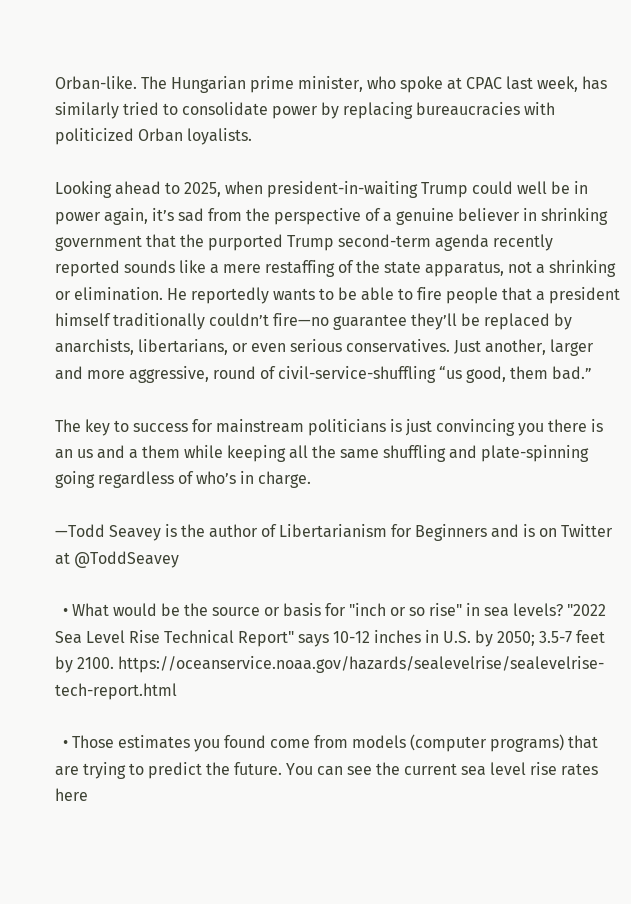Orban-like. The Hungarian prime minister, who spoke at CPAC last week, has similarly tried to consolidate power by replacing bureaucracies with politicized Orban loyalists.

Looking ahead to 2025, when president-in-waiting Trump could well be in power again, it’s sad from the perspective of a genuine believer in shrinking government that the purported Trump second-term agenda recently reported sounds like a mere restaffing of the state apparatus, not a shrinking or elimination. He reportedly wants to be able to fire people that a president himself traditionally couldn’t fire—no guarantee they’ll be replaced by anarchists, libertarians, or even serious conservatives. Just another, larger and more aggressive, round of civil-service-shuffling “us good, them bad.”

The key to success for mainstream politicians is just convincing you there is an us and a them while keeping all the same shuffling and plate-spinning going regardless of who’s in charge.

—Todd Seavey is the author of Libertarianism for Beginners and is on Twitter at @ToddSeavey

  • What would be the source or basis for "inch or so rise" in sea levels? "2022 Sea Level Rise Technical Report" says 10-12 inches in U.S. by 2050; 3.5-7 feet by 2100. https://oceanservice.noaa.gov/hazards/sealevelrise/sealevelrise-tech-report.html

  • Those estimates you found come from models (computer programs) that are trying to predict the future. You can see the current sea level rise rates here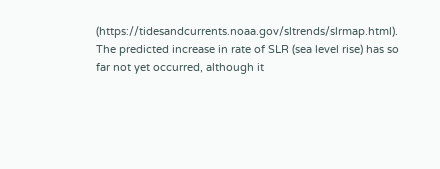(https://tidesandcurrents.noaa.gov/sltrends/slrmap.html). The predicted increase in rate of SLR (sea level rise) has so far not yet occurred, although it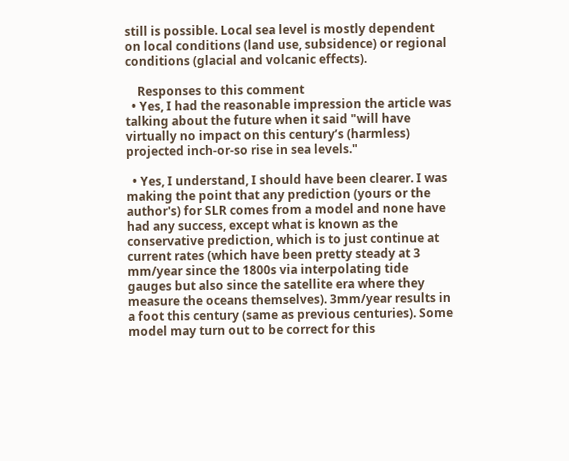still is possible. Local sea level is mostly dependent on local conditions (land use, subsidence) or regional conditions (glacial and volcanic effects).

    Responses to this comment
  • Yes, I had the reasonable impression the article was talking about the future when it said "will have virtually no impact on this century’s (harmless) projected inch-or-so rise in sea levels."

  • Yes, I understand, I should have been clearer. I was making the point that any prediction (yours or the author's) for SLR comes from a model and none have had any success, except what is known as the conservative prediction, which is to just continue at current rates (which have been pretty steady at 3 mm/year since the 1800s via interpolating tide gauges but also since the satellite era where they measure the oceans themselves). 3mm/year results in a foot this century (same as previous centuries). Some model may turn out to be correct for this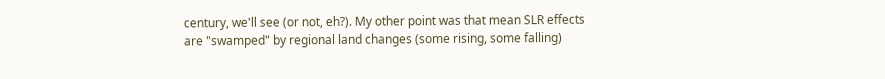century, we'll see (or not, eh?). My other point was that mean SLR effects are "swamped" by regional land changes (some rising, some falling)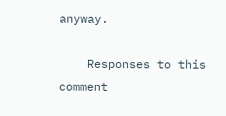anyway.

    Responses to this comment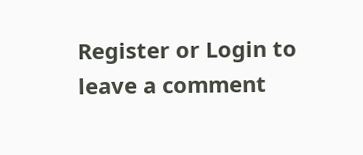Register or Login to leave a comment